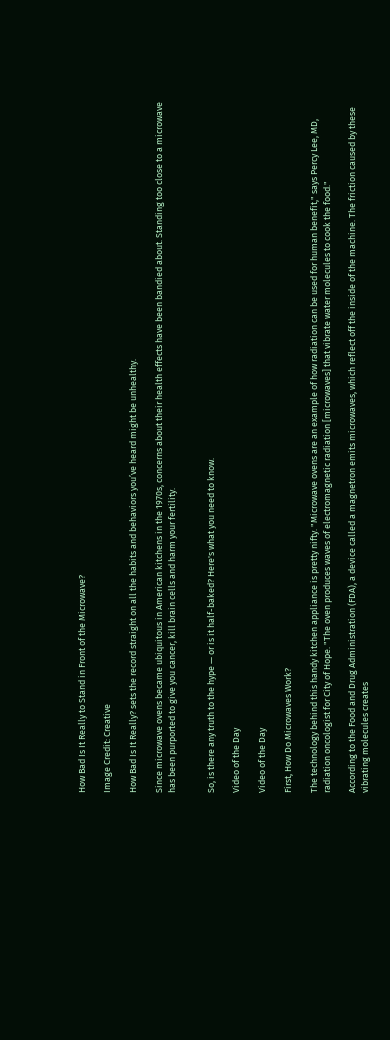How Bad Is It Really to Stand in Front of the Microwave?

Image Credit: Creative

How Bad Is It Really? sets the record straight on all the habits and behaviors you’ve heard might be unhealthy.

Since microwave ovens became ubiquitous in American kitchens in the 1970s, concerns about their health effects have been bandied about. Standing too close to a microwave has been purported to give you cancer, kill brain cells and harm your fertility.


So, is there any truth to the hype — or is it half-baked? Here's what you need to know.

Video of the Day

Video of the Day

First, How Do Microwaves Work?

The technology behind this handy kitchen appliance is pretty nifty. "Microwave ovens are an example of how radiation can be used for human benefit," says Percy Lee, MD, radiation oncologist for City of Hope. "The oven produces waves of electromagnetic radiation [microwaves] that vibrate water molecules to cook the food."

According to the Food and Drug Administration (FDA), a device called a magnetron emits microwaves, which reflect off the inside of the machine. The friction caused by these vibrating molecules creates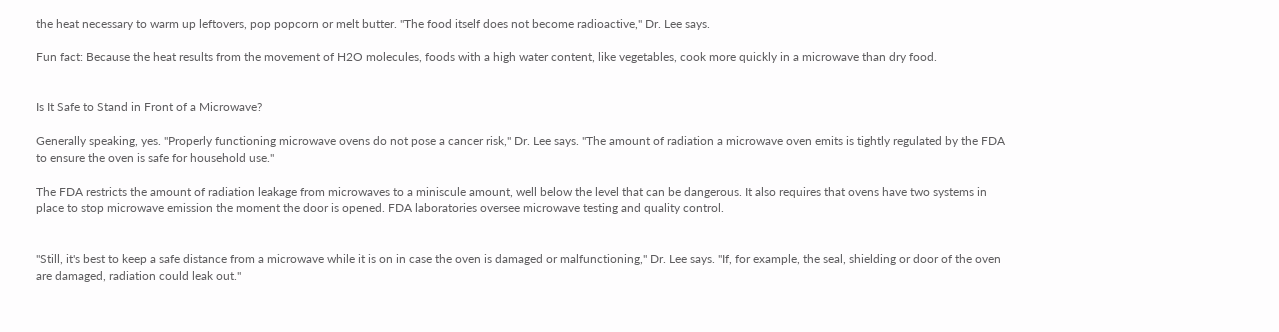the heat necessary to warm up leftovers, pop popcorn or melt butter. "The food itself does not become radioactive," Dr. Lee says.

Fun fact: Because the heat results from the movement of H2O molecules, foods with a high water content, like vegetables, cook more quickly in a microwave than dry food.


Is It Safe to Stand in Front of a Microwave?

Generally speaking, yes. "Properly functioning microwave ovens do not pose a cancer risk," Dr. Lee says. "The amount of radiation a microwave oven emits is tightly regulated by the FDA to ensure the oven is safe for household use."

The FDA restricts the amount of radiation leakage from microwaves to a miniscule amount, well below the level that can be dangerous. It also requires that ovens have two systems in place to stop microwave emission the moment the door is opened. FDA laboratories oversee microwave testing and quality control.


"Still, it's best to keep a safe distance from a microwave while it is on in case the oven is damaged or malfunctioning," Dr. Lee says. "If, for example, the seal, shielding or door of the oven are damaged, radiation could leak out."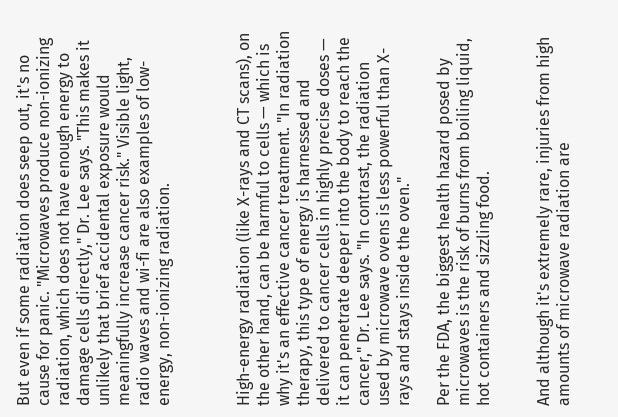But even if some radiation does seep out, it's no cause for panic. "Microwaves produce non-ionizing radiation, which does not have enough energy to damage cells directly," Dr. Lee says. "This makes it unlikely that brief accidental exposure would meaningfully increase cancer risk." Visible light, radio waves and wi-fi are also examples of low-energy, non-ionizing radiation.



High-energy radiation (like X-rays and CT scans), on the other hand, can be harmful to cells — which is why it's an effective cancer treatment. "In radiation therapy, this type of energy is harnessed and delivered to cancer cells in highly precise doses — it can penetrate deeper into the body to reach the cancer," Dr. Lee says. "In contrast, the radiation used by microwave ovens is less powerful than X-rays and stays inside the oven."

Per the FDA, the biggest health hazard posed by microwaves is the risk of burns from boiling liquid, hot containers and sizzling food.


And although it's extremely rare, injuries from high amounts of microwave radiation are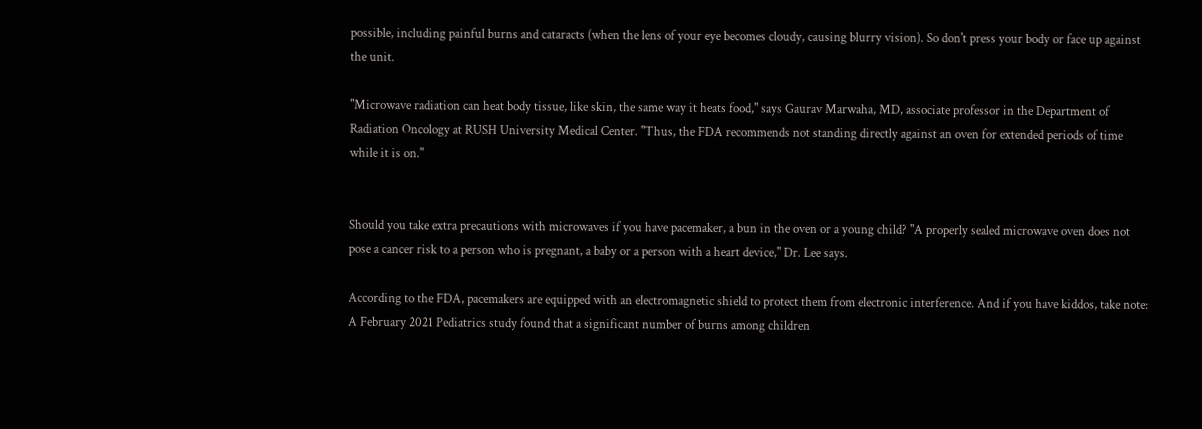possible, including painful burns and cataracts (when the lens of your eye becomes cloudy, causing blurry vision). So don't press your body or face up against the unit.

"Microwave radiation can heat body tissue, like skin, the same way it heats food," says Gaurav Marwaha, MD, associate professor in the Department of Radiation Oncology at RUSH University Medical Center. "Thus, the FDA recommends not standing directly against an oven for extended periods of time while it is on."


Should you take extra precautions with microwaves if you have pacemaker, a bun in the oven or a young child? "A properly sealed microwave oven does not pose a cancer risk to a person who is pregnant, a baby or a person with a heart device," Dr. Lee says.

According to the FDA, pacemakers are equipped with an electromagnetic shield to protect them from electronic interference. And if you have kiddos, take note: A February 2021 Pediatrics study found that a significant number of burns among children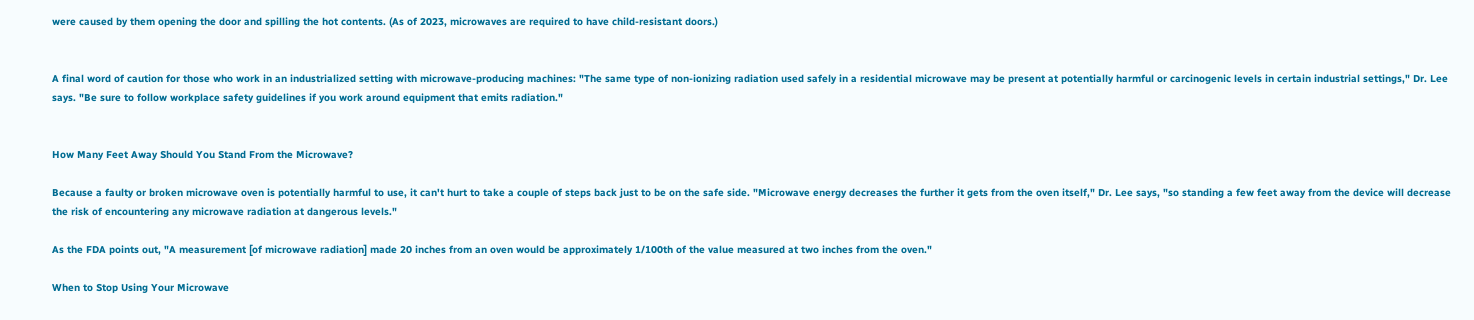were caused by them opening the door and spilling the hot contents. (As of 2023, microwaves are required to have child-resistant doors.)


A final word of caution for those who work in an industrialized setting with microwave-producing machines: "The same type of non-ionizing radiation used safely in a residential microwave may be present at potentially harmful or carcinogenic levels in certain industrial settings," Dr. Lee says. "Be sure to follow workplace safety guidelines if you work around equipment that emits radiation."


How Many Feet Away Should You Stand From the Microwave?

Because a faulty or broken microwave oven is potentially harmful to use, it can't hurt to take a couple of steps back just to be on the safe side. "Microwave energy decreases the further it gets from the oven itself," Dr. Lee says, "so standing a few feet away from the device will decrease the risk of encountering any microwave radiation at dangerous levels."

As the FDA points out, "A measurement [of microwave radiation] made 20 inches from an oven would be approximately 1/100th of the value measured at two inches from the oven."

When to Stop Using Your Microwave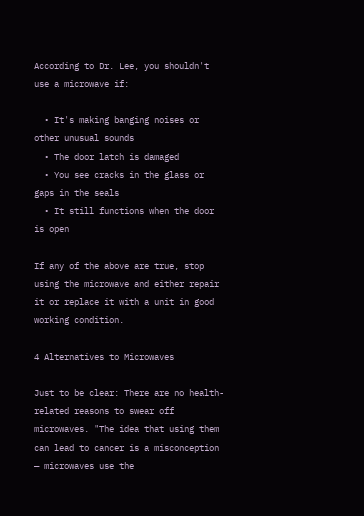According to Dr. Lee, you shouldn't use a microwave if:

  • It's making banging noises or other unusual sounds
  • The door latch is damaged
  • You see cracks in the glass or gaps in the seals
  • It still functions when the door is open

If any of the above are true, stop using the microwave and either repair it or replace it with a unit in good working condition.

4 Alternatives to Microwaves

Just to be clear: There are no health-related reasons to swear off microwaves. "The idea that using them can lead to cancer is a misconception — microwaves use the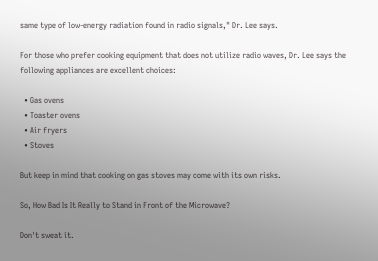same type of low-energy radiation found in radio signals," Dr. Lee says.

For those who prefer cooking equipment that does not utilize radio waves, Dr. Lee says the following appliances are excellent choices:

  • Gas ovens
  • Toaster ovens
  • Air fryers
  • Stoves

But keep in mind that cooking on gas stoves may come with its own risks.

So, How Bad Is It Really to Stand in Front of the Microwave?

Don't sweat it.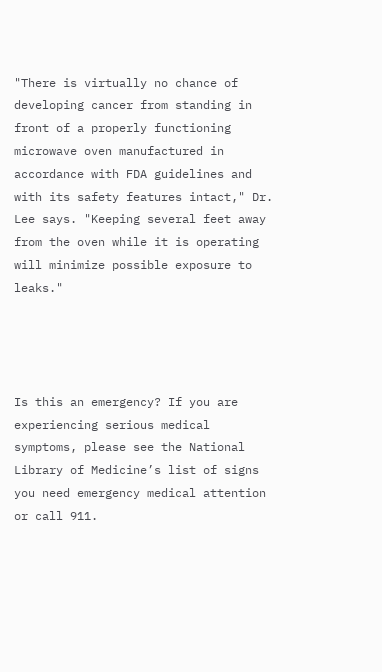"There is virtually no chance of developing cancer from standing in front of a properly functioning microwave oven manufactured in accordance with FDA guidelines and with its safety features intact," Dr. Lee says. "Keeping several feet away from the oven while it is operating will minimize possible exposure to leaks."




Is this an emergency? If you are experiencing serious medical symptoms, please see the National Library of Medicine’s list of signs you need emergency medical attention or call 911.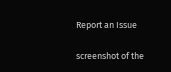Report an Issue

screenshot of the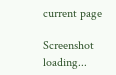current page

Screenshot loading...